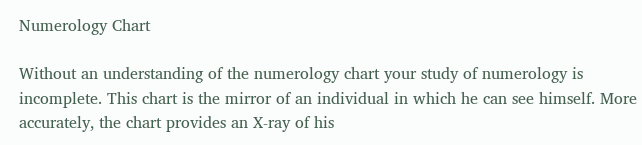Numerology Chart

Without an understanding of the numerology chart your study of numerology is incomplete. This chart is the mirror of an individual in which he can see himself. More accurately, the chart provides an X-ray of his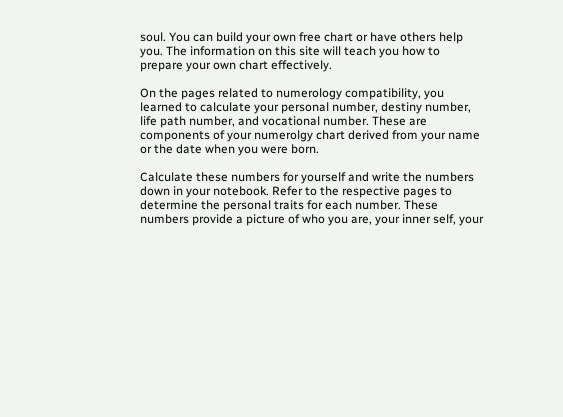soul. You can build your own free chart or have others help you. The information on this site will teach you how to prepare your own chart effectively.

On the pages related to numerology compatibility, you learned to calculate your personal number, destiny number, life path number, and vocational number. These are components of your numerolgy chart derived from your name or the date when you were born.

Calculate these numbers for yourself and write the numbers down in your notebook. Refer to the respective pages to determine the personal traits for each number. These numbers provide a picture of who you are, your inner self, your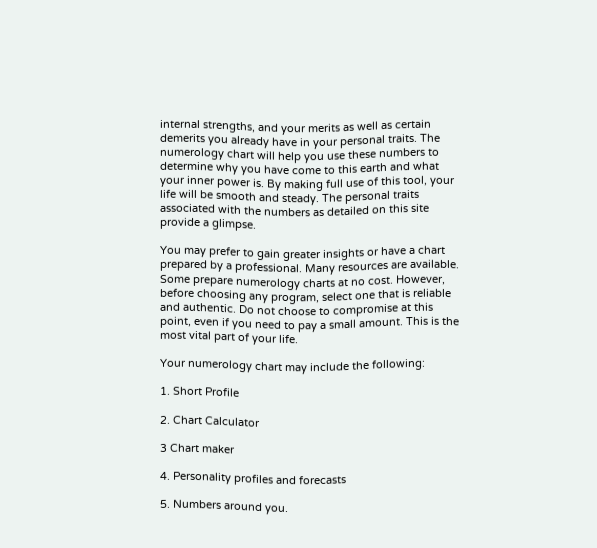internal strengths, and your merits as well as certain demerits you already have in your personal traits. The numerology chart will help you use these numbers to determine why you have come to this earth and what your inner power is. By making full use of this tool, your life will be smooth and steady. The personal traits associated with the numbers as detailed on this site provide a glimpse.

You may prefer to gain greater insights or have a chart prepared by a professional. Many resources are available. Some prepare numerology charts at no cost. However, before choosing any program, select one that is reliable and authentic. Do not choose to compromise at this point, even if you need to pay a small amount. This is the most vital part of your life.

Your numerology chart may include the following:

1. Short Profile

2. Chart Calculator

3 Chart maker

4. Personality profiles and forecasts

5. Numbers around you.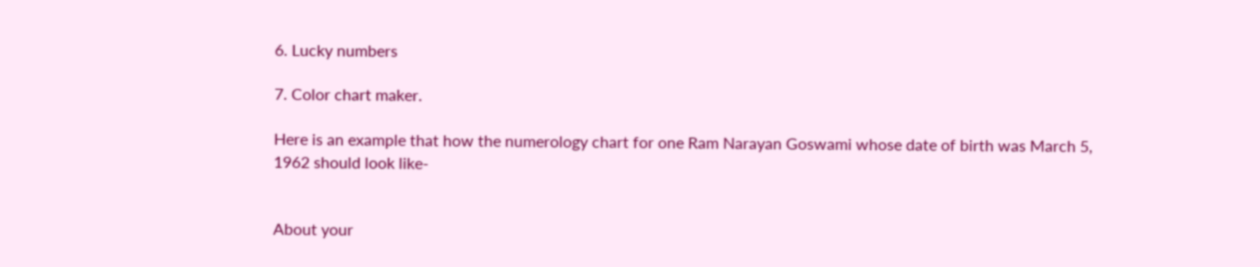6. Lucky numbers

7. Color chart maker.

Here is an example that how the numerology chart for one Ram Narayan Goswami whose date of birth was March 5, 1962 should look like-


About your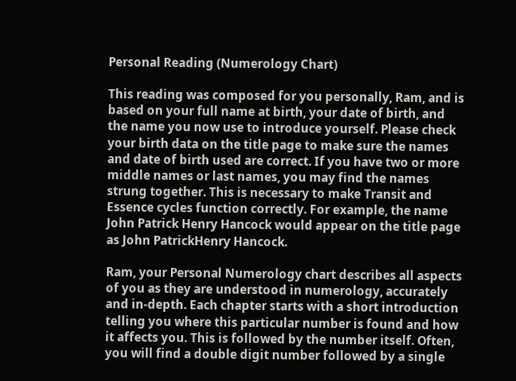Personal Reading (Numerology Chart)

This reading was composed for you personally, Ram, and is based on your full name at birth, your date of birth, and the name you now use to introduce yourself. Please check your birth data on the title page to make sure the names and date of birth used are correct. If you have two or more middle names or last names, you may find the names strung together. This is necessary to make Transit and Essence cycles function correctly. For example, the name John Patrick Henry Hancock would appear on the title page as John PatrickHenry Hancock.

Ram, your Personal Numerology chart describes all aspects of you as they are understood in numerology, accurately and in-depth. Each chapter starts with a short introduction telling you where this particular number is found and how it affects you. This is followed by the number itself. Often, you will find a double digit number followed by a single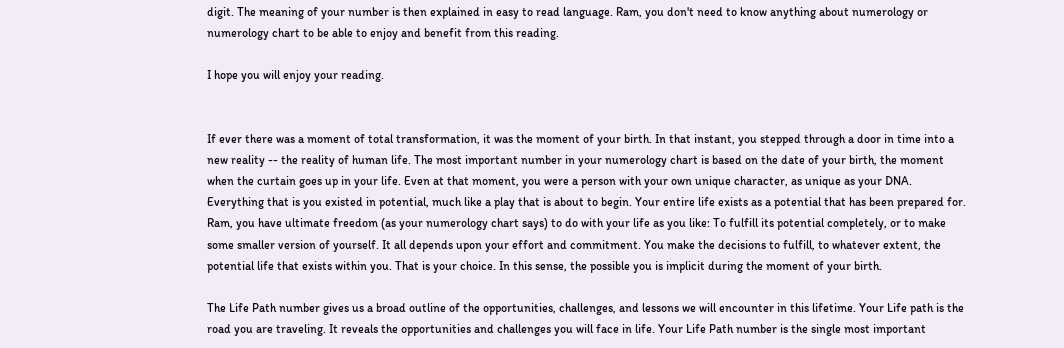digit. The meaning of your number is then explained in easy to read language. Ram, you don't need to know anything about numerology or numerology chart to be able to enjoy and benefit from this reading.

I hope you will enjoy your reading.


If ever there was a moment of total transformation, it was the moment of your birth. In that instant, you stepped through a door in time into a new reality -- the reality of human life. The most important number in your numerology chart is based on the date of your birth, the moment when the curtain goes up in your life. Even at that moment, you were a person with your own unique character, as unique as your DNA. Everything that is you existed in potential, much like a play that is about to begin. Your entire life exists as a potential that has been prepared for. Ram, you have ultimate freedom (as your numerology chart says) to do with your life as you like: To fulfill its potential completely, or to make some smaller version of yourself. It all depends upon your effort and commitment. You make the decisions to fulfill, to whatever extent, the potential life that exists within you. That is your choice. In this sense, the possible you is implicit during the moment of your birth.

The Life Path number gives us a broad outline of the opportunities, challenges, and lessons we will encounter in this lifetime. Your Life path is the road you are traveling. It reveals the opportunities and challenges you will face in life. Your Life Path number is the single most important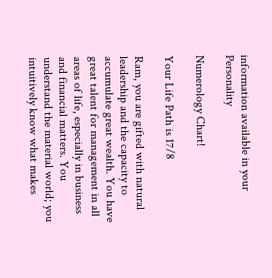information available in your Personality

Numerology Chart!

Your Life Path is 17/8

Ram, you are gifted with natural leadership and the capacity to accumulate great wealth. You have great talent for management in all areas of life, especially in business and financial matters. You understand the material world; you intuitively know what makes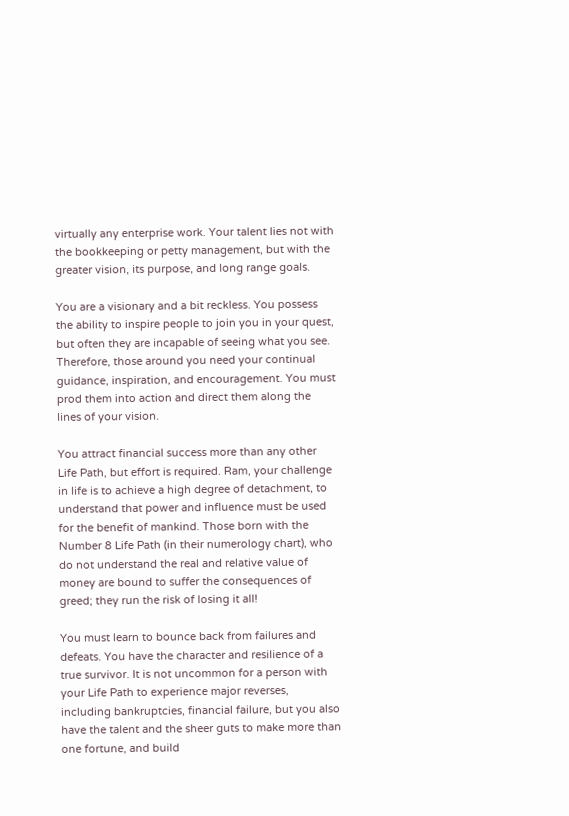virtually any enterprise work. Your talent lies not with the bookkeeping or petty management, but with the greater vision, its purpose, and long range goals.

You are a visionary and a bit reckless. You possess the ability to inspire people to join you in your quest, but often they are incapable of seeing what you see. Therefore, those around you need your continual guidance, inspiration, and encouragement. You must prod them into action and direct them along the lines of your vision.

You attract financial success more than any other Life Path, but effort is required. Ram, your challenge in life is to achieve a high degree of detachment, to understand that power and influence must be used for the benefit of mankind. Those born with the Number 8 Life Path (in their numerology chart), who do not understand the real and relative value of money are bound to suffer the consequences of greed; they run the risk of losing it all!

You must learn to bounce back from failures and defeats. You have the character and resilience of a true survivor. It is not uncommon for a person with your Life Path to experience major reverses, including bankruptcies, financial failure, but you also have the talent and the sheer guts to make more than one fortune, and build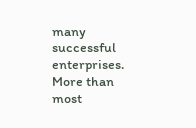many successful enterprises. More than most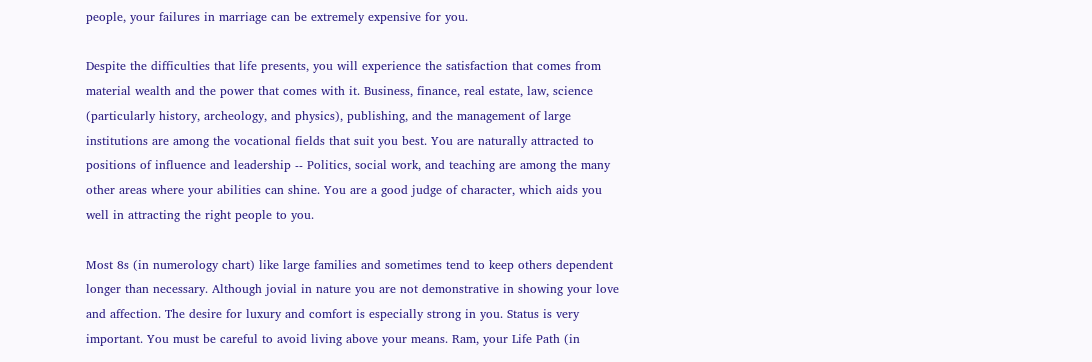people, your failures in marriage can be extremely expensive for you.

Despite the difficulties that life presents, you will experience the satisfaction that comes from material wealth and the power that comes with it. Business, finance, real estate, law, science (particularly history, archeology, and physics), publishing, and the management of large institutions are among the vocational fields that suit you best. You are naturally attracted to positions of influence and leadership -- Politics, social work, and teaching are among the many other areas where your abilities can shine. You are a good judge of character, which aids you well in attracting the right people to you.

Most 8s (in numerology chart) like large families and sometimes tend to keep others dependent longer than necessary. Although jovial in nature you are not demonstrative in showing your love and affection. The desire for luxury and comfort is especially strong in you. Status is very important. You must be careful to avoid living above your means. Ram, your Life Path (in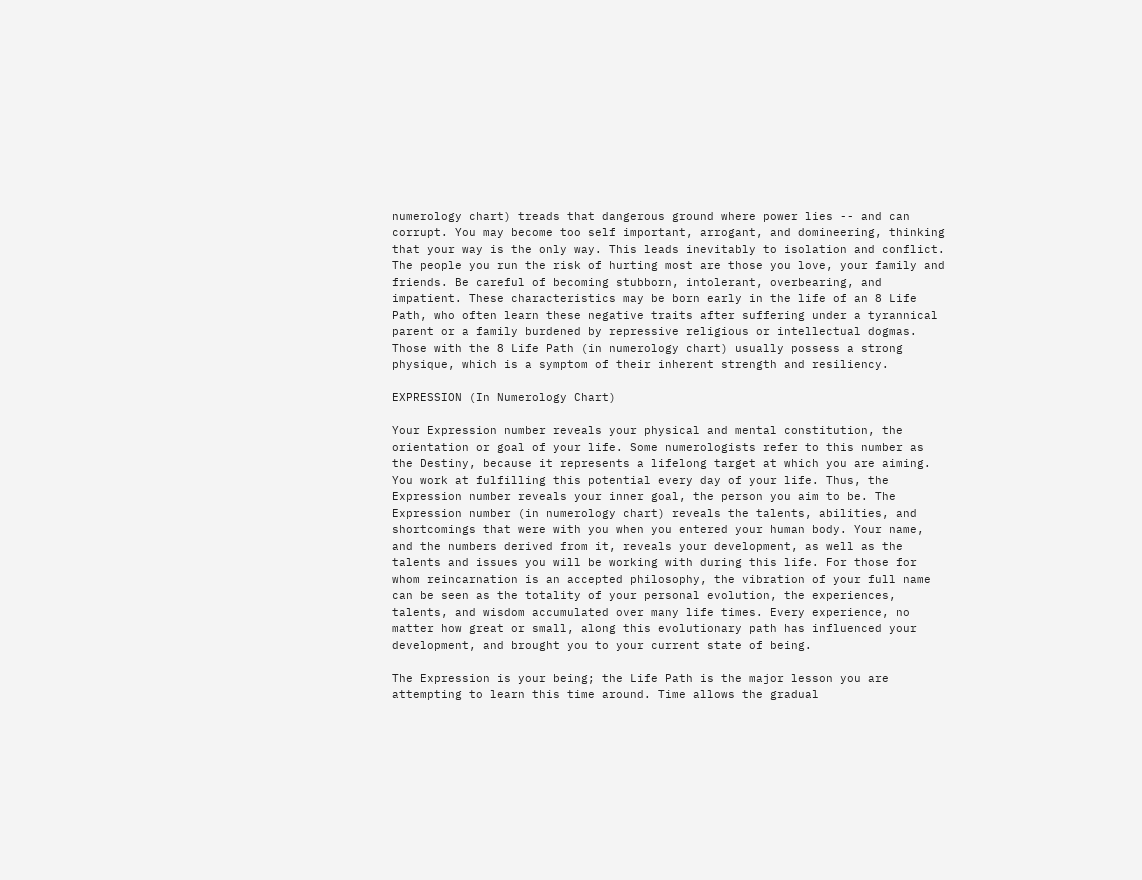numerology chart) treads that dangerous ground where power lies -- and can corrupt. You may become too self important, arrogant, and domineering, thinking that your way is the only way. This leads inevitably to isolation and conflict. The people you run the risk of hurting most are those you love, your family and friends. Be careful of becoming stubborn, intolerant, overbearing, and impatient. These characteristics may be born early in the life of an 8 Life Path, who often learn these negative traits after suffering under a tyrannical parent or a family burdened by repressive religious or intellectual dogmas. Those with the 8 Life Path (in numerology chart) usually possess a strong physique, which is a symptom of their inherent strength and resiliency.

EXPRESSION (In Numerology Chart)

Your Expression number reveals your physical and mental constitution, the orientation or goal of your life. Some numerologists refer to this number as the Destiny, because it represents a lifelong target at which you are aiming. You work at fulfilling this potential every day of your life. Thus, the Expression number reveals your inner goal, the person you aim to be. The Expression number (in numerology chart) reveals the talents, abilities, and shortcomings that were with you when you entered your human body. Your name, and the numbers derived from it, reveals your development, as well as the talents and issues you will be working with during this life. For those for whom reincarnation is an accepted philosophy, the vibration of your full name can be seen as the totality of your personal evolution, the experiences, talents, and wisdom accumulated over many life times. Every experience, no matter how great or small, along this evolutionary path has influenced your development, and brought you to your current state of being.

The Expression is your being; the Life Path is the major lesson you are attempting to learn this time around. Time allows the gradual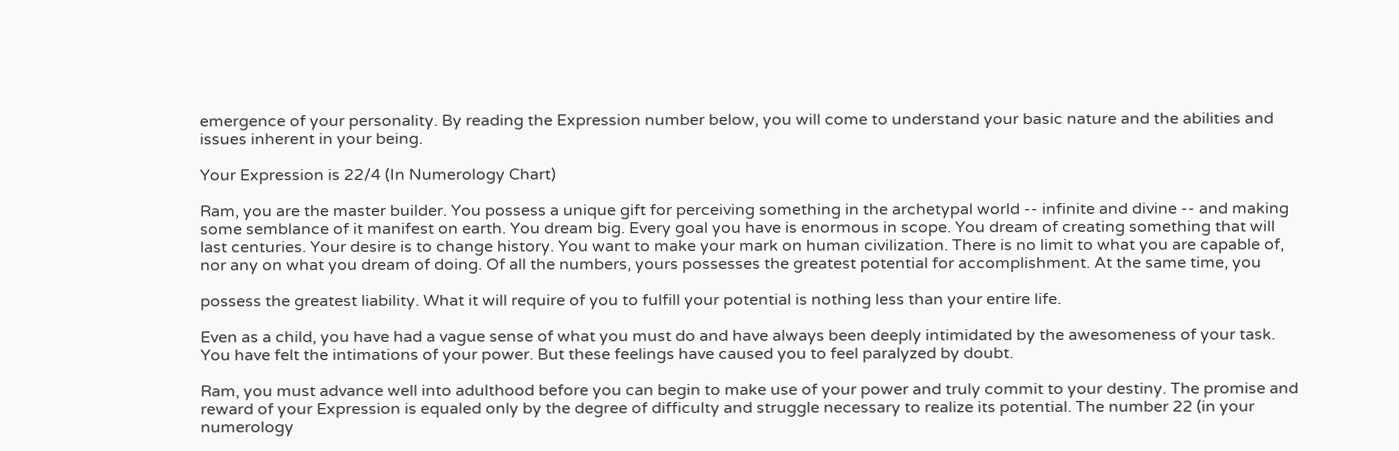emergence of your personality. By reading the Expression number below, you will come to understand your basic nature and the abilities and issues inherent in your being.

Your Expression is 22/4 (In Numerology Chart)

Ram, you are the master builder. You possess a unique gift for perceiving something in the archetypal world -- infinite and divine -- and making some semblance of it manifest on earth. You dream big. Every goal you have is enormous in scope. You dream of creating something that will last centuries. Your desire is to change history. You want to make your mark on human civilization. There is no limit to what you are capable of, nor any on what you dream of doing. Of all the numbers, yours possesses the greatest potential for accomplishment. At the same time, you

possess the greatest liability. What it will require of you to fulfill your potential is nothing less than your entire life.

Even as a child, you have had a vague sense of what you must do and have always been deeply intimidated by the awesomeness of your task. You have felt the intimations of your power. But these feelings have caused you to feel paralyzed by doubt.

Ram, you must advance well into adulthood before you can begin to make use of your power and truly commit to your destiny. The promise and reward of your Expression is equaled only by the degree of difficulty and struggle necessary to realize its potential. The number 22 (in your numerology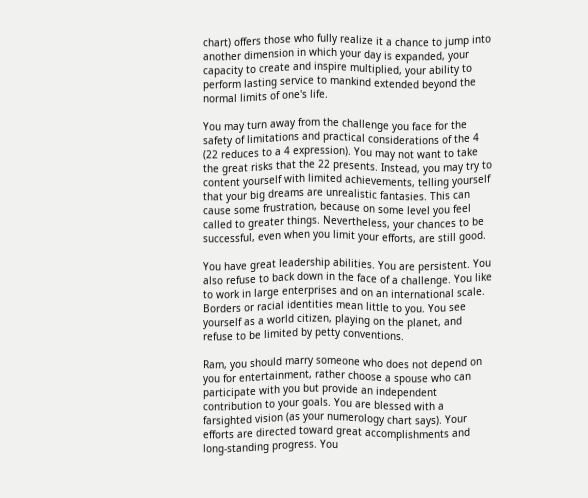chart) offers those who fully realize it a chance to jump into another dimension in which your day is expanded, your capacity to create and inspire multiplied, your ability to perform lasting service to mankind extended beyond the normal limits of one's life.

You may turn away from the challenge you face for the safety of limitations and practical considerations of the 4 (22 reduces to a 4 expression). You may not want to take the great risks that the 22 presents. Instead, you may try to content yourself with limited achievements, telling yourself that your big dreams are unrealistic fantasies. This can cause some frustration, because on some level you feel called to greater things. Nevertheless, your chances to be successful, even when you limit your efforts, are still good.

You have great leadership abilities. You are persistent. You also refuse to back down in the face of a challenge. You like to work in large enterprises and on an international scale. Borders or racial identities mean little to you. You see yourself as a world citizen, playing on the planet, and refuse to be limited by petty conventions.

Ram, you should marry someone who does not depend on you for entertainment, rather choose a spouse who can participate with you but provide an independent contribution to your goals. You are blessed with a farsighted vision (as your numerology chart says). Your efforts are directed toward great accomplishments and long-standing progress. You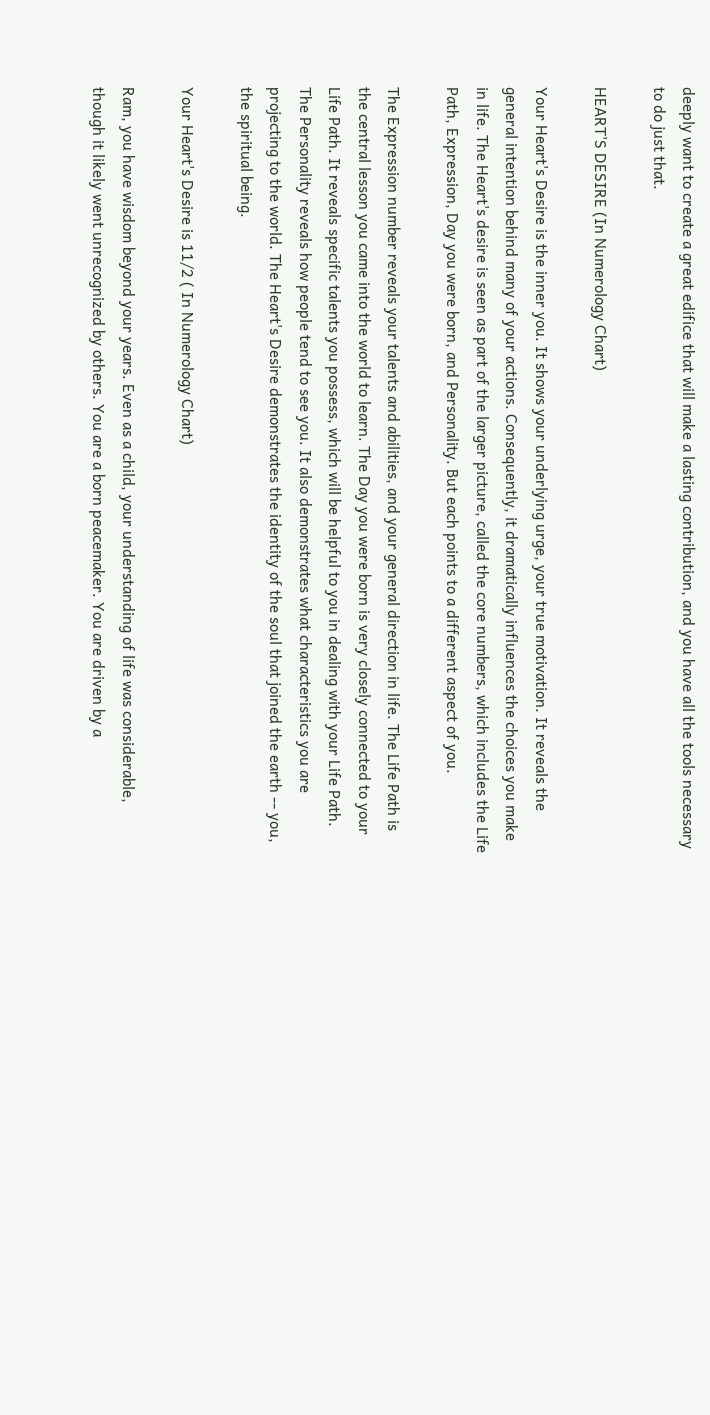deeply want to create a great edifice that will make a lasting contribution, and you have all the tools necessary to do just that.

HEART'S DESIRE (In Numerology Chart)

Your Heart's Desire is the inner you. It shows your underlying urge, your true motivation. It reveals the general intention behind many of your actions. Consequently, it dramatically influences the choices you make in life. The Heart's desire is seen as part of the larger picture, called the core numbers, which includes the Life Path, Expression, Day you were born, and Personality. But each points to a different aspect of you.

The Expression number reveals your talents and abilities, and your general direction in life. The Life Path is the central lesson you came into the world to learn. The Day you were born is very closely connected to your Life Path. It reveals specific talents you possess, which will be helpful to you in dealing with your Life Path. The Personality reveals how people tend to see you. It also demonstrates what characteristics you are projecting to the world. The Heart's Desire demonstrates the identity of the soul that joined the earth -- you, the spiritual being.

Your Heart's Desire is 11/2 ( In Numerology Chart)

Ram, you have wisdom beyond your years. Even as a child, your understanding of life was considerable, though it likely went unrecognized by others. You are a born peacemaker. You are driven by a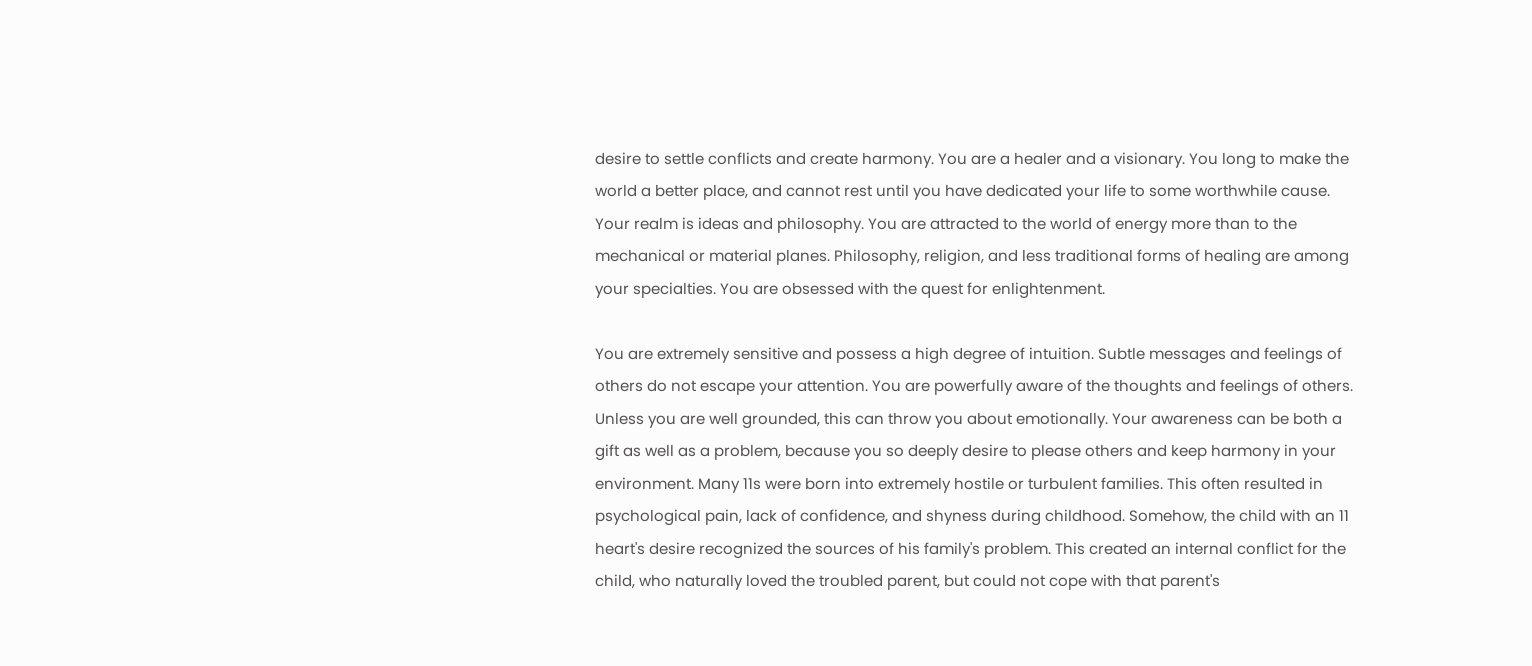desire to settle conflicts and create harmony. You are a healer and a visionary. You long to make the world a better place, and cannot rest until you have dedicated your life to some worthwhile cause. Your realm is ideas and philosophy. You are attracted to the world of energy more than to the mechanical or material planes. Philosophy, religion, and less traditional forms of healing are among your specialties. You are obsessed with the quest for enlightenment.

You are extremely sensitive and possess a high degree of intuition. Subtle messages and feelings of others do not escape your attention. You are powerfully aware of the thoughts and feelings of others. Unless you are well grounded, this can throw you about emotionally. Your awareness can be both a gift as well as a problem, because you so deeply desire to please others and keep harmony in your environment. Many 11s were born into extremely hostile or turbulent families. This often resulted in psychological pain, lack of confidence, and shyness during childhood. Somehow, the child with an 11 heart's desire recognized the sources of his family's problem. This created an internal conflict for the child, who naturally loved the troubled parent, but could not cope with that parent's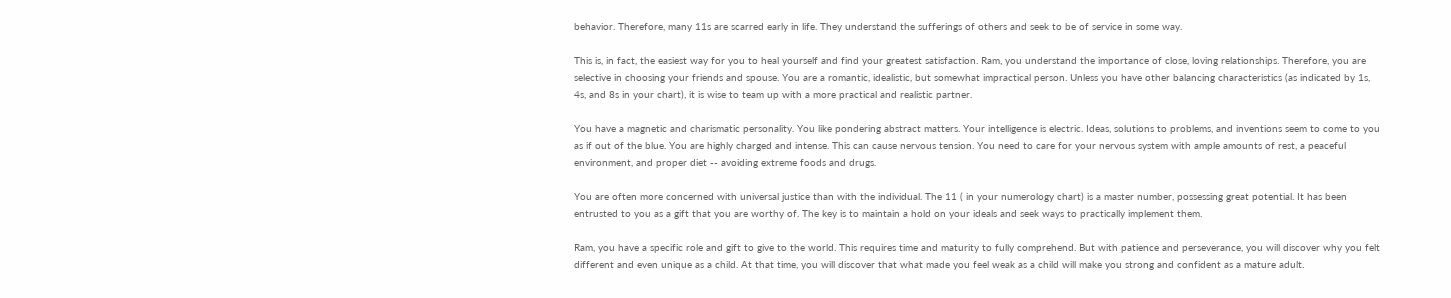behavior. Therefore, many 11s are scarred early in life. They understand the sufferings of others and seek to be of service in some way.

This is, in fact, the easiest way for you to heal yourself and find your greatest satisfaction. Ram, you understand the importance of close, loving relationships. Therefore, you are selective in choosing your friends and spouse. You are a romantic, idealistic, but somewhat impractical person. Unless you have other balancing characteristics (as indicated by 1s, 4s, and 8s in your chart), it is wise to team up with a more practical and realistic partner.

You have a magnetic and charismatic personality. You like pondering abstract matters. Your intelligence is electric. Ideas, solutions to problems, and inventions seem to come to you as if out of the blue. You are highly charged and intense. This can cause nervous tension. You need to care for your nervous system with ample amounts of rest, a peaceful environment, and proper diet -- avoiding extreme foods and drugs.

You are often more concerned with universal justice than with the individual. The 11 ( in your numerology chart) is a master number, possessing great potential. It has been entrusted to you as a gift that you are worthy of. The key is to maintain a hold on your ideals and seek ways to practically implement them.

Ram, you have a specific role and gift to give to the world. This requires time and maturity to fully comprehend. But with patience and perseverance, you will discover why you felt different and even unique as a child. At that time, you will discover that what made you feel weak as a child will make you strong and confident as a mature adult.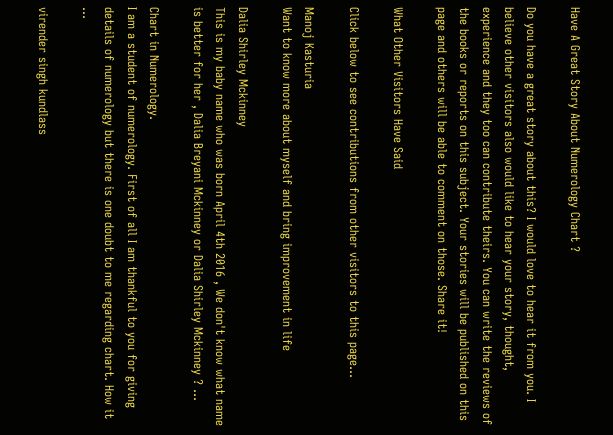Have A Great Story About Numerology Chart ?

Do you have a great story about this? I would love to hear it from you. I believe other visitors also would like to hear your story, thought, experience and they too can contribute theirs. You can write the reviews of the books or reports on this subject. Your stories will be published on this page and others will be able to comment on those. Share it!

What Other Visitors Have Said

Click below to see contributions from other visitors to this page...

Manoj Kasturia
Want to know more about myself and bring improvement in life

Dalia Shirley Mckinney
This is my baby name who was born April 4th 2016 , We don't know what name is better for her , Dalia Breyani Mckinney or Dalia Shirley Mckinney ? …

Chart in Numerology.
I am a student of numerology. First of all I am thankful to you for giving details of numerology but there is one doubt to me regarding chart. How it …

virender singh kundlass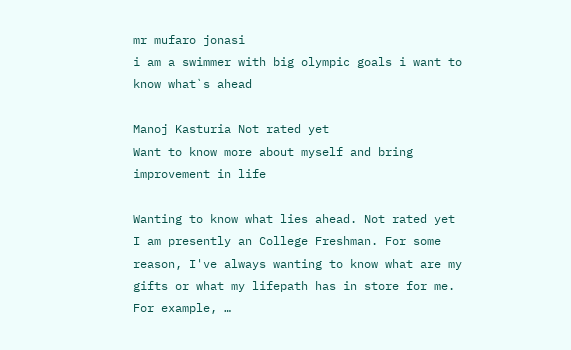mr mufaro jonasi
i am a swimmer with big olympic goals i want to know what`s ahead

Manoj Kasturia Not rated yet
Want to know more about myself and bring improvement in life

Wanting to know what lies ahead. Not rated yet
I am presently an College Freshman. For some reason, I've always wanting to know what are my gifts or what my lifepath has in store for me. For example, …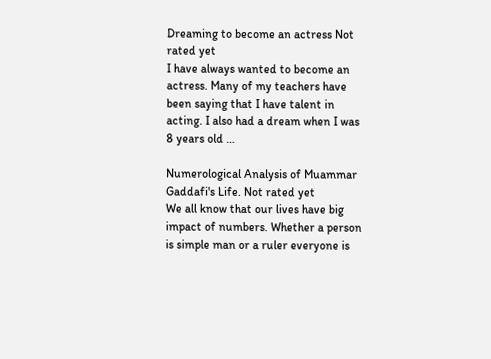Dreaming to become an actress Not rated yet
I have always wanted to become an actress. Many of my teachers have been saying that I have talent in acting. I also had a dream when I was 8 years old …

Numerological Analysis of Muammar Gaddafi's Life. Not rated yet
We all know that our lives have big impact of numbers. Whether a person is simple man or a ruler everyone is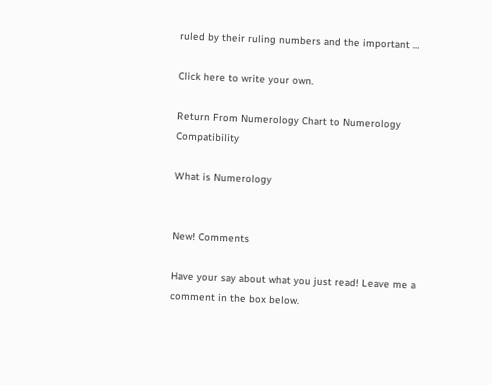ruled by their ruling numbers and the important …

Click here to write your own.

Return From Numerology Chart to Numerology Compatibility

What is Numerology


New! Comments

Have your say about what you just read! Leave me a comment in the box below.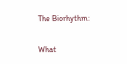The Biorhythm:

What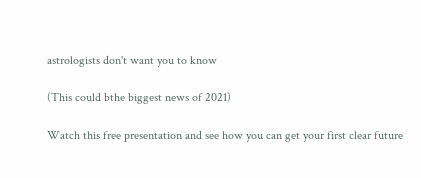astrologists don't want you to know

(This could bthe biggest news of 2021)

Watch this free presentation and see how you can get your first clear future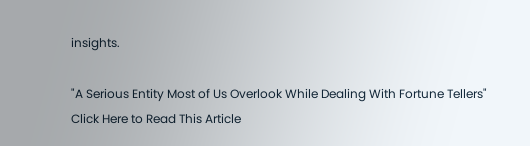insights.

"A Serious Entity Most of Us Overlook While Dealing With Fortune Tellers"
Click Here to Read This Article